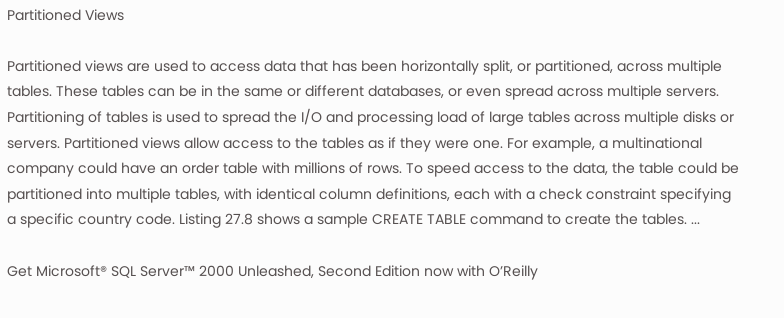Partitioned Views

Partitioned views are used to access data that has been horizontally split, or partitioned, across multiple tables. These tables can be in the same or different databases, or even spread across multiple servers. Partitioning of tables is used to spread the I/O and processing load of large tables across multiple disks or servers. Partitioned views allow access to the tables as if they were one. For example, a multinational company could have an order table with millions of rows. To speed access to the data, the table could be partitioned into multiple tables, with identical column definitions, each with a check constraint specifying a specific country code. Listing 27.8 shows a sample CREATE TABLE command to create the tables. ...

Get Microsoft® SQL Server™ 2000 Unleashed, Second Edition now with O’Reilly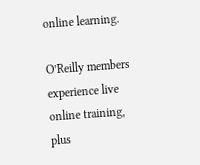online learning.

O’Reilly members experience live online training, plus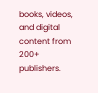books, videos, and digital content from 200+ publishers.